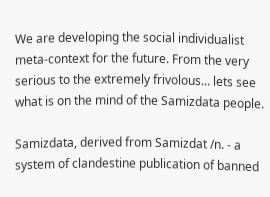We are developing the social individualist meta-context for the future. From the very serious to the extremely frivolous... lets see what is on the mind of the Samizdata people.

Samizdata, derived from Samizdat /n. - a system of clandestine publication of banned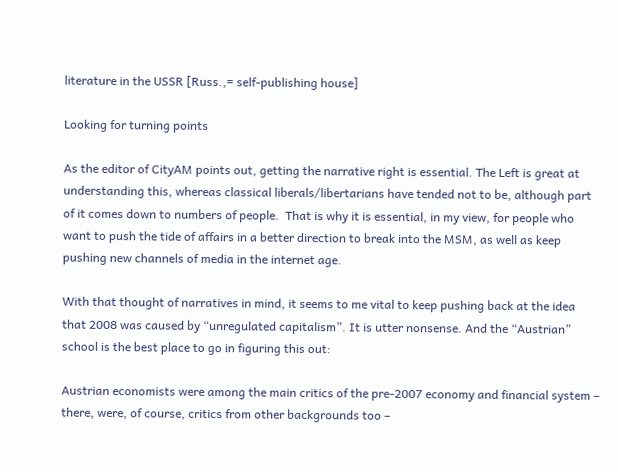literature in the USSR [Russ.,= self-publishing house]

Looking for turning points

As the editor of CityAM points out, getting the narrative right is essential. The Left is great at understanding this, whereas classical liberals/libertarians have tended not to be, although part of it comes down to numbers of people.  That is why it is essential, in my view, for people who want to push the tide of affairs in a better direction to break into the MSM, as well as keep pushing new channels of media in the internet age.

With that thought of narratives in mind, it seems to me vital to keep pushing back at the idea that 2008 was caused by “unregulated capitalism”. It is utter nonsense. And the “Austrian” school is the best place to go in figuring this out:

Austrian economists were among the main critics of the pre-2007 economy and financial system – there, were, of course, critics from other backgrounds too –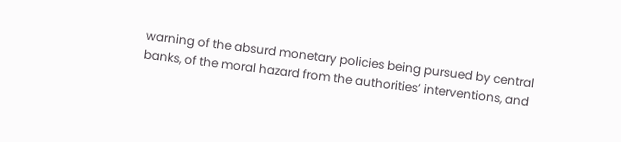warning of the absurd monetary policies being pursued by central banks, of the moral hazard from the authorities’ interventions, and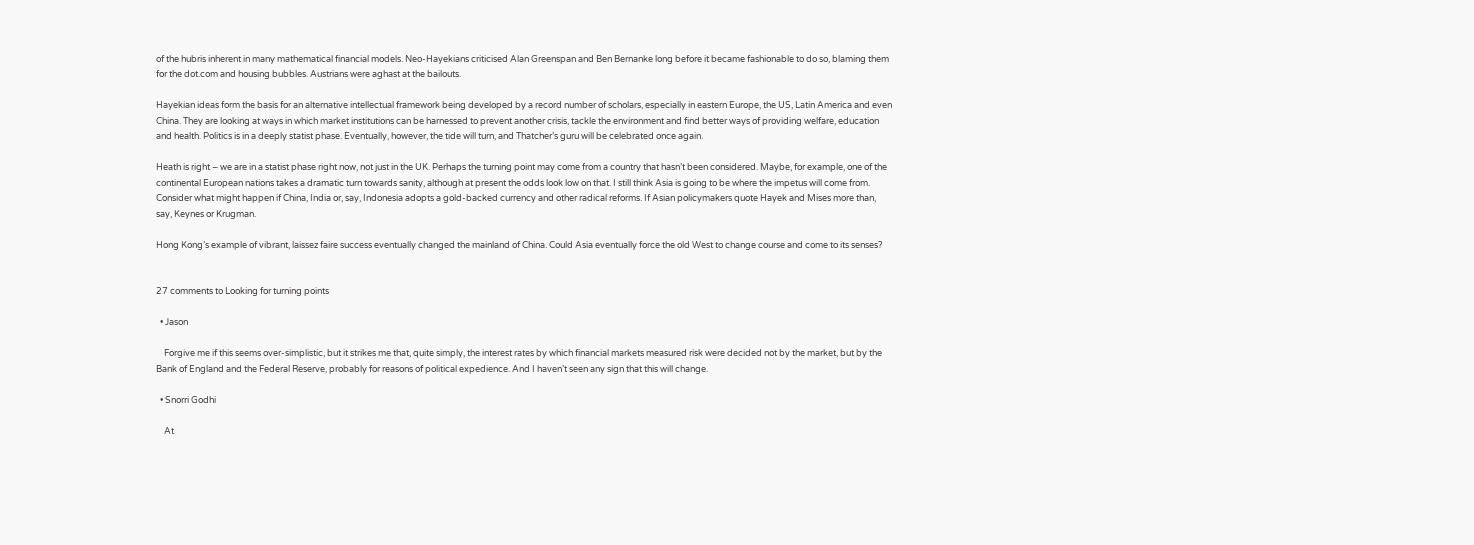of the hubris inherent in many mathematical financial models. Neo-Hayekians criticised Alan Greenspan and Ben Bernanke long before it became fashionable to do so, blaming them for the dot.com and housing bubbles. Austrians were aghast at the bailouts.

Hayekian ideas form the basis for an alternative intellectual framework being developed by a record number of scholars, especially in eastern Europe, the US, Latin America and even China. They are looking at ways in which market institutions can be harnessed to prevent another crisis, tackle the environment and find better ways of providing welfare, education and health. Politics is in a deeply statist phase. Eventually, however, the tide will turn, and Thatcher’s guru will be celebrated once again.

Heath is right – we are in a statist phase right now, not just in the UK. Perhaps the turning point may come from a country that hasn’t been considered. Maybe, for example, one of the continental European nations takes a dramatic turn towards sanity, although at present the odds look low on that. I still think Asia is going to be where the impetus will come from. Consider what might happen if China, India or, say, Indonesia adopts a gold-backed currency and other radical reforms. If Asian policymakers quote Hayek and Mises more than, say, Keynes or Krugman.

Hong Kong’s example of vibrant, laissez faire success eventually changed the mainland of China. Could Asia eventually force the old West to change course and come to its senses?


27 comments to Looking for turning points

  • Jason

    Forgive me if this seems over-simplistic, but it strikes me that, quite simply, the interest rates by which financial markets measured risk were decided not by the market, but by the Bank of England and the Federal Reserve, probably for reasons of political expedience. And I haven’t seen any sign that this will change.

  • Snorri Godhi

    At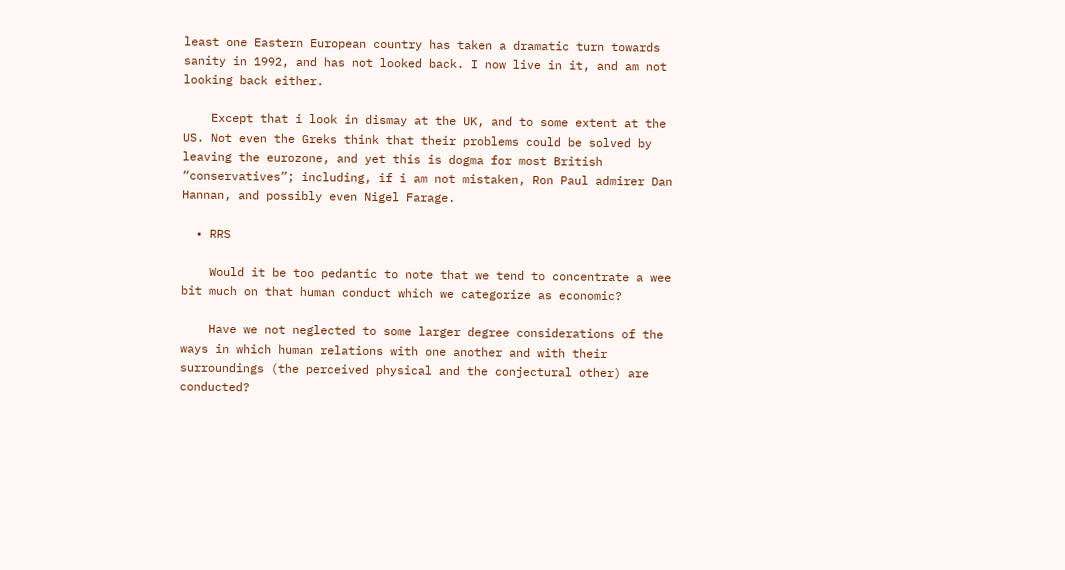least one Eastern European country has taken a dramatic turn towards sanity in 1992, and has not looked back. I now live in it, and am not looking back either.

    Except that i look in dismay at the UK, and to some extent at the US. Not even the Greks think that their problems could be solved by leaving the eurozone, and yet this is dogma for most British “conservatives”; including, if i am not mistaken, Ron Paul admirer Dan Hannan, and possibly even Nigel Farage.

  • RRS

    Would it be too pedantic to note that we tend to concentrate a wee bit much on that human conduct which we categorize as economic?

    Have we not neglected to some larger degree considerations of the ways in which human relations with one another and with their surroundings (the perceived physical and the conjectural other) are conducted?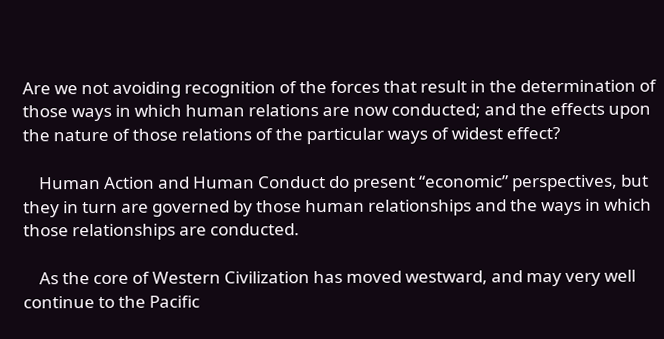Are we not avoiding recognition of the forces that result in the determination of those ways in which human relations are now conducted; and the effects upon the nature of those relations of the particular ways of widest effect?

    Human Action and Human Conduct do present “economic” perspectives, but they in turn are governed by those human relationships and the ways in which those relationships are conducted.

    As the core of Western Civilization has moved westward, and may very well continue to the Pacific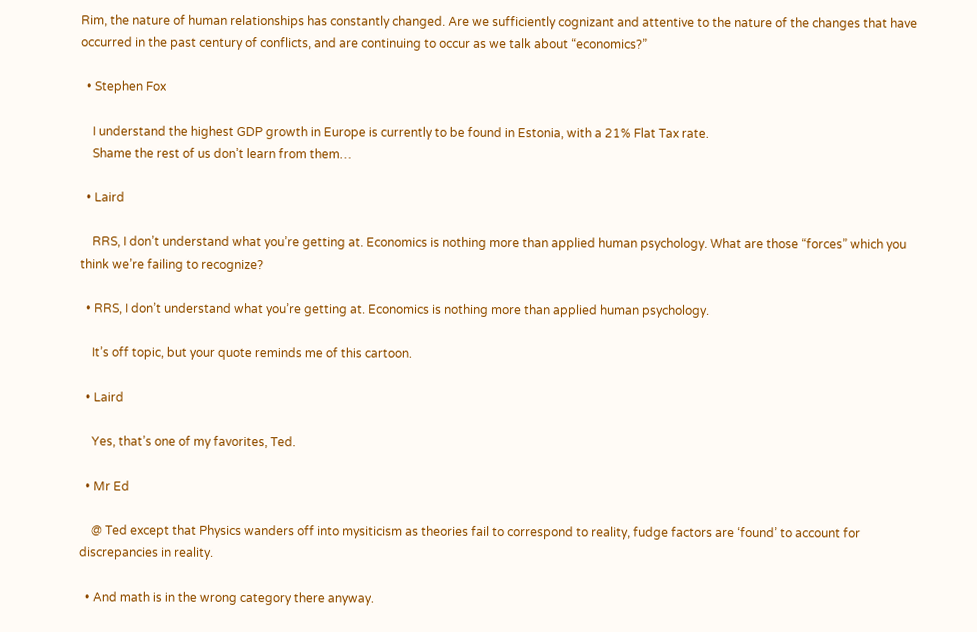Rim, the nature of human relationships has constantly changed. Are we sufficiently cognizant and attentive to the nature of the changes that have occurred in the past century of conflicts, and are continuing to occur as we talk about “economics?”

  • Stephen Fox

    I understand the highest GDP growth in Europe is currently to be found in Estonia, with a 21% Flat Tax rate.
    Shame the rest of us don’t learn from them…

  • Laird

    RRS, I don’t understand what you’re getting at. Economics is nothing more than applied human psychology. What are those “forces” which you think we’re failing to recognize?

  • RRS, I don’t understand what you’re getting at. Economics is nothing more than applied human psychology.

    It’s off topic, but your quote reminds me of this cartoon.

  • Laird

    Yes, that’s one of my favorites, Ted.

  • Mr Ed

    @ Ted except that Physics wanders off into mysiticism as theories fail to correspond to reality, fudge factors are ‘found’ to account for discrepancies in reality.

  • And math is in the wrong category there anyway.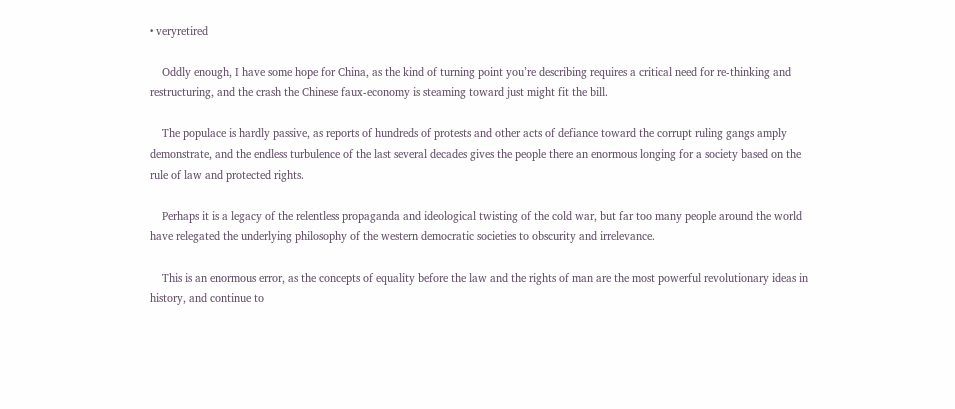• veryretired

    Oddly enough, I have some hope for China, as the kind of turning point you’re describing requires a critical need for re-thinking and restructuring, and the crash the Chinese faux-economy is steaming toward just might fit the bill.

    The populace is hardly passive, as reports of hundreds of protests and other acts of defiance toward the corrupt ruling gangs amply demonstrate, and the endless turbulence of the last several decades gives the people there an enormous longing for a society based on the rule of law and protected rights.

    Perhaps it is a legacy of the relentless propaganda and ideological twisting of the cold war, but far too many people around the world have relegated the underlying philosophy of the western democratic societies to obscurity and irrelevance.

    This is an enormous error, as the concepts of equality before the law and the rights of man are the most powerful revolutionary ideas in history, and continue to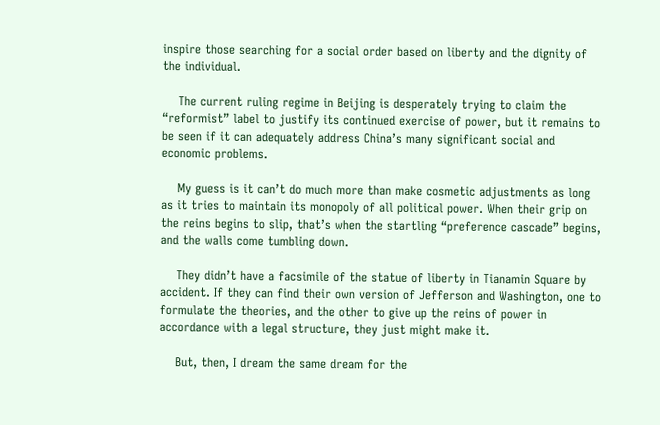inspire those searching for a social order based on liberty and the dignity of the individual.

    The current ruling regime in Beijing is desperately trying to claim the “reformist” label to justify its continued exercise of power, but it remains to be seen if it can adequately address China’s many significant social and economic problems.

    My guess is it can’t do much more than make cosmetic adjustments as long as it tries to maintain its monopoly of all political power. When their grip on the reins begins to slip, that’s when the startling “preference cascade” begins, and the walls come tumbling down.

    They didn’t have a facsimile of the statue of liberty in Tianamin Square by accident. If they can find their own version of Jefferson and Washington, one to formulate the theories, and the other to give up the reins of power in accordance with a legal structure, they just might make it.

    But, then, I dream the same dream for the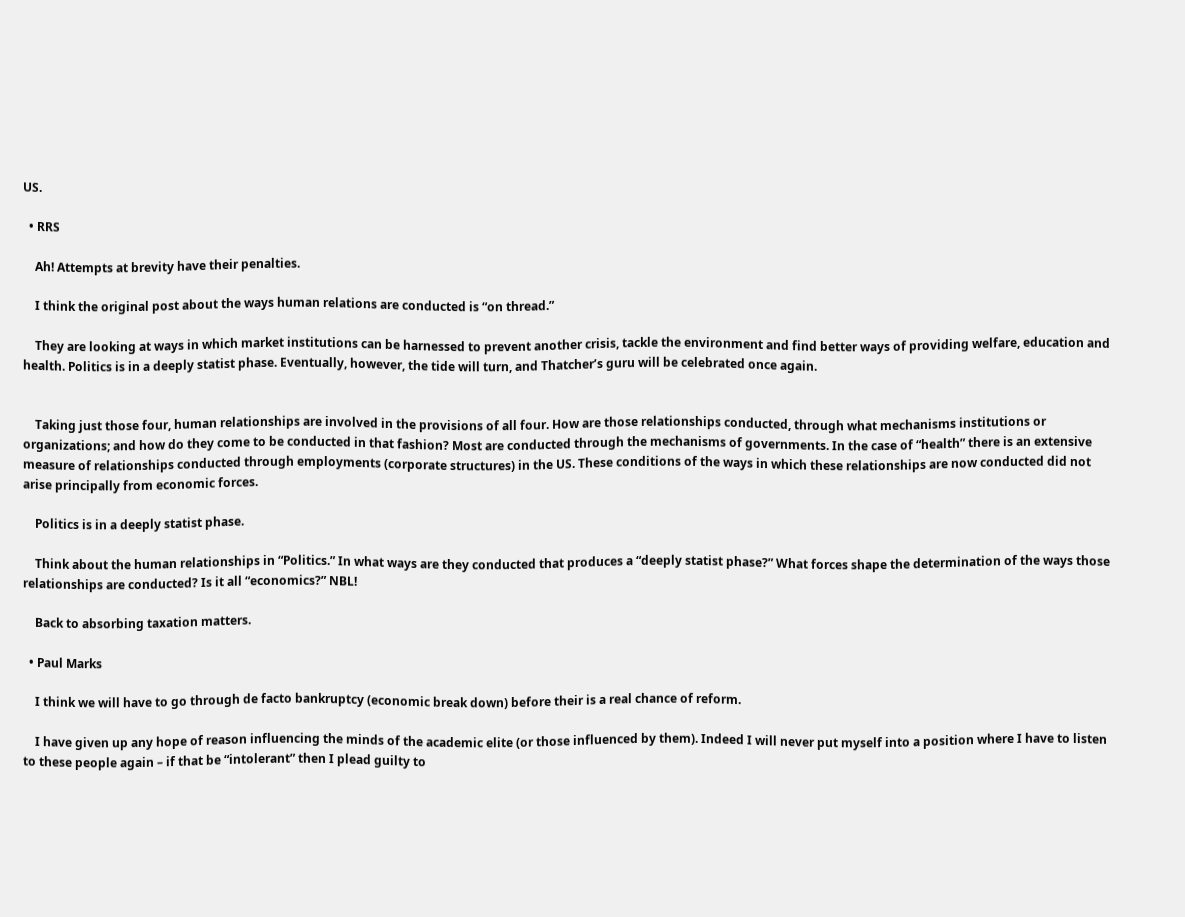US.

  • RRS

    Ah! Attempts at brevity have their penalties.

    I think the original post about the ways human relations are conducted is “on thread.”

    They are looking at ways in which market institutions can be harnessed to prevent another crisis, tackle the environment and find better ways of providing welfare, education and health. Politics is in a deeply statist phase. Eventually, however, the tide will turn, and Thatcher’s guru will be celebrated once again.


    Taking just those four, human relationships are involved in the provisions of all four. How are those relationships conducted, through what mechanisms institutions or organizations; and how do they come to be conducted in that fashion? Most are conducted through the mechanisms of governments. In the case of “health” there is an extensive measure of relationships conducted through employments (corporate structures) in the US. These conditions of the ways in which these relationships are now conducted did not arise principally from economic forces.

    Politics is in a deeply statist phase.

    Think about the human relationships in “Politics.” In what ways are they conducted that produces a “deeply statist phase?” What forces shape the determination of the ways those relationships are conducted? Is it all “economics?” NBL!

    Back to absorbing taxation matters.

  • Paul Marks

    I think we will have to go through de facto bankruptcy (economic break down) before their is a real chance of reform.

    I have given up any hope of reason influencing the minds of the academic elite (or those influenced by them). Indeed I will never put myself into a position where I have to listen to these people again – if that be “intolerant” then I plead guilty to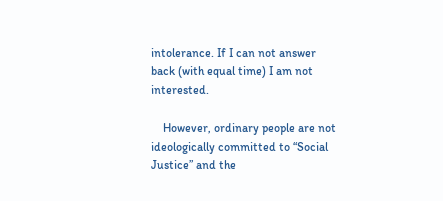intolerance. If I can not answer back (with equal time) I am not interested.

    However, ordinary people are not ideologically committed to “Social Justice” and the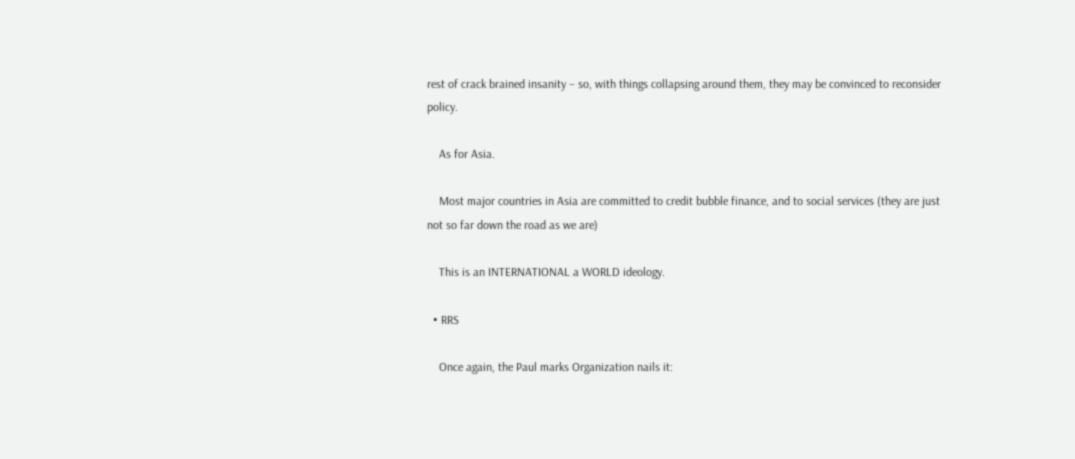rest of crack brained insanity – so, with things collapsing around them, they may be convinced to reconsider policy.

    As for Asia.

    Most major countries in Asia are committed to credit bubble finance, and to social services (they are just not so far down the road as we are)

    This is an INTERNATIONAL a WORLD ideology.

  • RRS

    Once again, the Paul marks Organization nails it: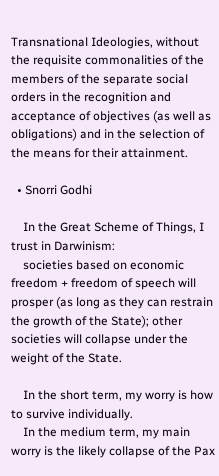Transnational Ideologies, without the requisite commonalities of the members of the separate social orders in the recognition and acceptance of objectives (as well as obligations) and in the selection of the means for their attainment.

  • Snorri Godhi

    In the Great Scheme of Things, I trust in Darwinism:
    societies based on economic freedom + freedom of speech will prosper (as long as they can restrain the growth of the State); other societies will collapse under the weight of the State.

    In the short term, my worry is how to survive individually.
    In the medium term, my main worry is the likely collapse of the Pax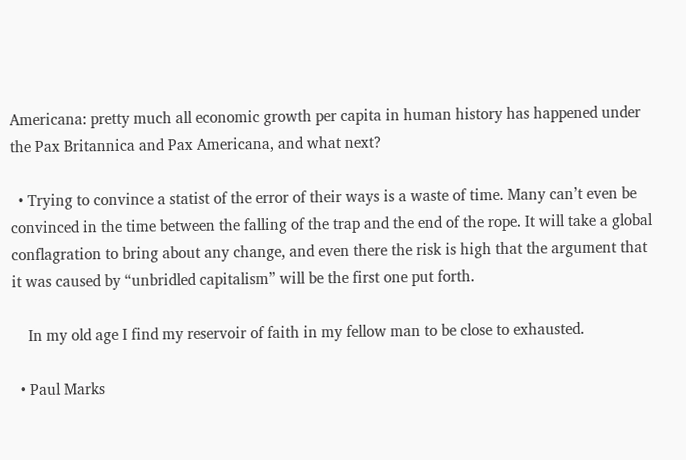Americana: pretty much all economic growth per capita in human history has happened under the Pax Britannica and Pax Americana, and what next?

  • Trying to convince a statist of the error of their ways is a waste of time. Many can’t even be convinced in the time between the falling of the trap and the end of the rope. It will take a global conflagration to bring about any change, and even there the risk is high that the argument that it was caused by “unbridled capitalism” will be the first one put forth.

    In my old age I find my reservoir of faith in my fellow man to be close to exhausted.

  • Paul Marks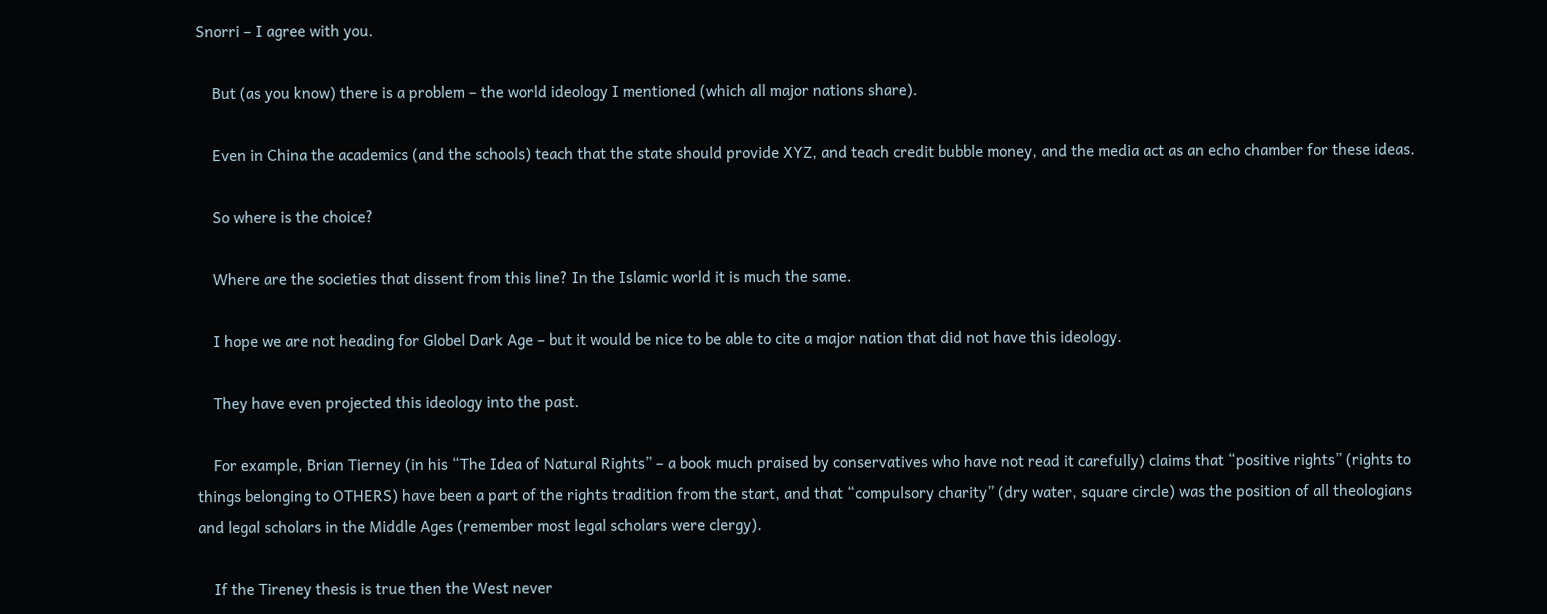Snorri – I agree with you.

    But (as you know) there is a problem – the world ideology I mentioned (which all major nations share).

    Even in China the academics (and the schools) teach that the state should provide XYZ, and teach credit bubble money, and the media act as an echo chamber for these ideas.

    So where is the choice?

    Where are the societies that dissent from this line? In the Islamic world it is much the same.

    I hope we are not heading for Globel Dark Age – but it would be nice to be able to cite a major nation that did not have this ideology.

    They have even projected this ideology into the past.

    For example, Brian Tierney (in his “The Idea of Natural Rights” – a book much praised by conservatives who have not read it carefully) claims that “positive rights” (rights to things belonging to OTHERS) have been a part of the rights tradition from the start, and that “compulsory charity” (dry water, square circle) was the position of all theologians and legal scholars in the Middle Ages (remember most legal scholars were clergy).

    If the Tireney thesis is true then the West never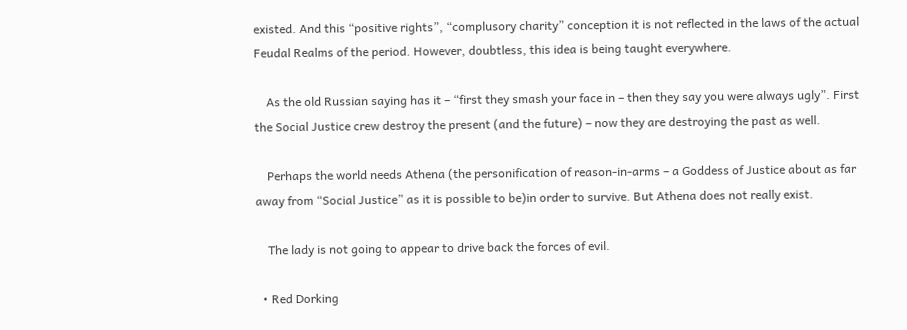existed. And this “positive rights”, “complusory charity” conception it is not reflected in the laws of the actual Feudal Realms of the period. However, doubtless, this idea is being taught everywhere.

    As the old Russian saying has it – “first they smash your face in – then they say you were always ugly”. First the Social Justice crew destroy the present (and the future) – now they are destroying the past as well.

    Perhaps the world needs Athena (the personification of reason-in-arms – a Goddess of Justice about as far away from “Social Justice” as it is possible to be)in order to survive. But Athena does not really exist.

    The lady is not going to appear to drive back the forces of evil.

  • Red Dorking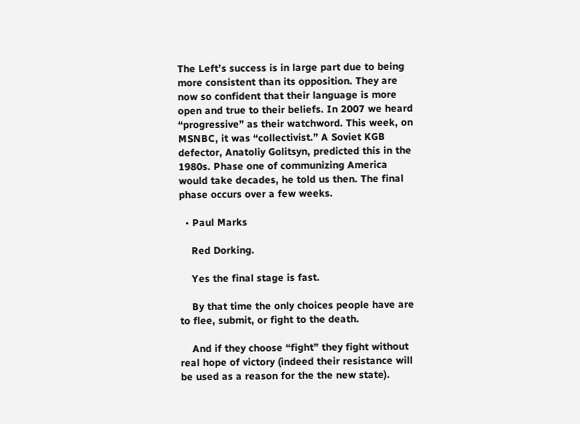The Left’s success is in large part due to being more consistent than its opposition. They are now so confident that their language is more open and true to their beliefs. In 2007 we heard “progressive” as their watchword. This week, on MSNBC, it was “collectivist.” A Soviet KGB defector, Anatoliy Golitsyn, predicted this in the 1980s. Phase one of communizing America would take decades, he told us then. The final phase occurs over a few weeks.

  • Paul Marks

    Red Dorking.

    Yes the final stage is fast.

    By that time the only choices people have are to flee, submit, or fight to the death.

    And if they choose “fight” they fight without real hope of victory (indeed their resistance will be used as a reason for the the new state).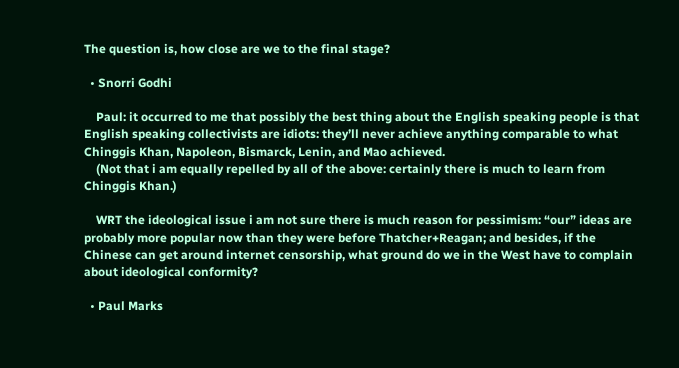The question is, how close are we to the final stage?

  • Snorri Godhi

    Paul: it occurred to me that possibly the best thing about the English speaking people is that English speaking collectivists are idiots: they’ll never achieve anything comparable to what Chinggis Khan, Napoleon, Bismarck, Lenin, and Mao achieved.
    (Not that i am equally repelled by all of the above: certainly there is much to learn from Chinggis Khan.)

    WRT the ideological issue i am not sure there is much reason for pessimism: “our” ideas are probably more popular now than they were before Thatcher+Reagan; and besides, if the Chinese can get around internet censorship, what ground do we in the West have to complain about ideological conformity?

  • Paul Marks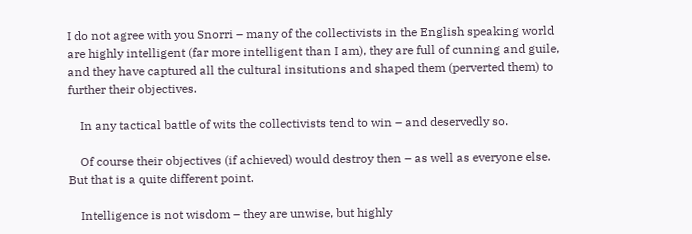I do not agree with you Snorri – many of the collectivists in the English speaking world are highly intelligent (far more intelligent than I am), they are full of cunning and guile, and they have captured all the cultural insitutions and shaped them (perverted them) to further their objectives.

    In any tactical battle of wits the collectivists tend to win – and deservedly so.

    Of course their objectives (if achieved) would destroy then – as well as everyone else. But that is a quite different point.

    Intelligence is not wisdom – they are unwise, but highly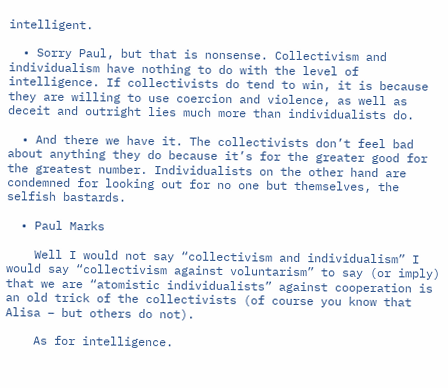intelligent.

  • Sorry Paul, but that is nonsense. Collectivism and individualism have nothing to do with the level of intelligence. If collectivists do tend to win, it is because they are willing to use coercion and violence, as well as deceit and outright lies much more than individualists do.

  • And there we have it. The collectivists don’t feel bad about anything they do because it’s for the greater good for the greatest number. Individualists on the other hand are condemned for looking out for no one but themselves, the selfish bastards.

  • Paul Marks

    Well I would not say “collectivism and individualism” I would say “collectivism against voluntarism” to say (or imply) that we are “atomistic individualists” against cooperation is an old trick of the collectivists (of course you know that Alisa – but others do not).

    As for intelligence.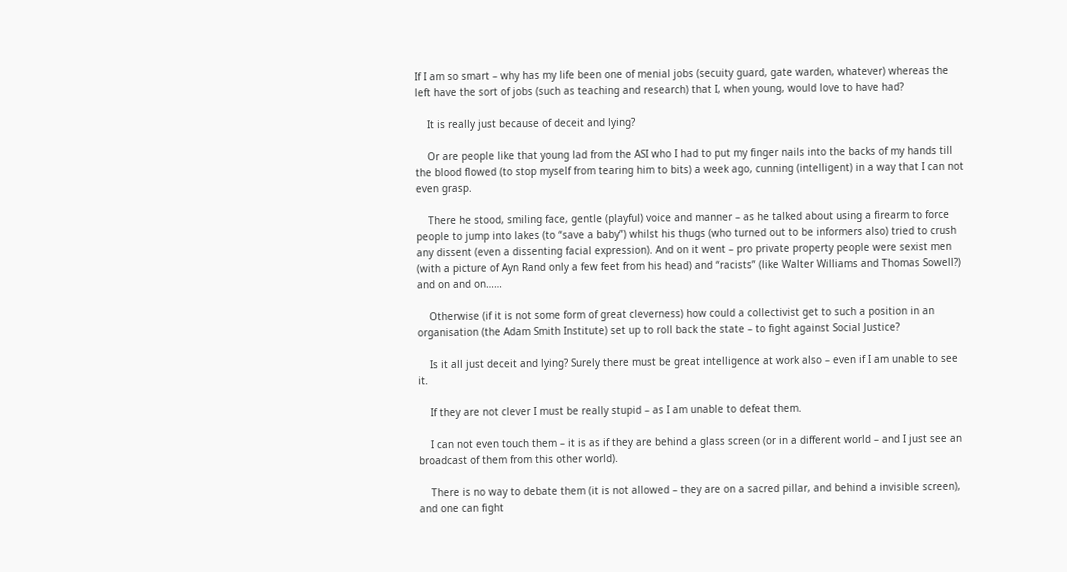If I am so smart – why has my life been one of menial jobs (secuity guard, gate warden, whatever) whereas the left have the sort of jobs (such as teaching and research) that I, when young, would love to have had?

    It is really just because of deceit and lying?

    Or are people like that young lad from the ASI who I had to put my finger nails into the backs of my hands till the blood flowed (to stop myself from tearing him to bits) a week ago, cunning (intelligent) in a way that I can not even grasp.

    There he stood, smiling face, gentle (playful) voice and manner – as he talked about using a firearm to force people to jump into lakes (to “save a baby”) whilst his thugs (who turned out to be informers also) tried to crush any dissent (even a dissenting facial expression). And on it went – pro private property people were sexist men (with a picture of Ayn Rand only a few feet from his head) and “racists” (like Walter Williams and Thomas Sowell?) and on and on……

    Otherwise (if it is not some form of great cleverness) how could a collectivist get to such a position in an organisation (the Adam Smith Institute) set up to roll back the state – to fight against Social Justice?

    Is it all just deceit and lying? Surely there must be great intelligence at work also – even if I am unable to see it.

    If they are not clever I must be really stupid – as I am unable to defeat them.

    I can not even touch them – it is as if they are behind a glass screen (or in a different world – and I just see an broadcast of them from this other world).

    There is no way to debate them (it is not allowed – they are on a sacred pillar, and behind a invisible screen), and one can fight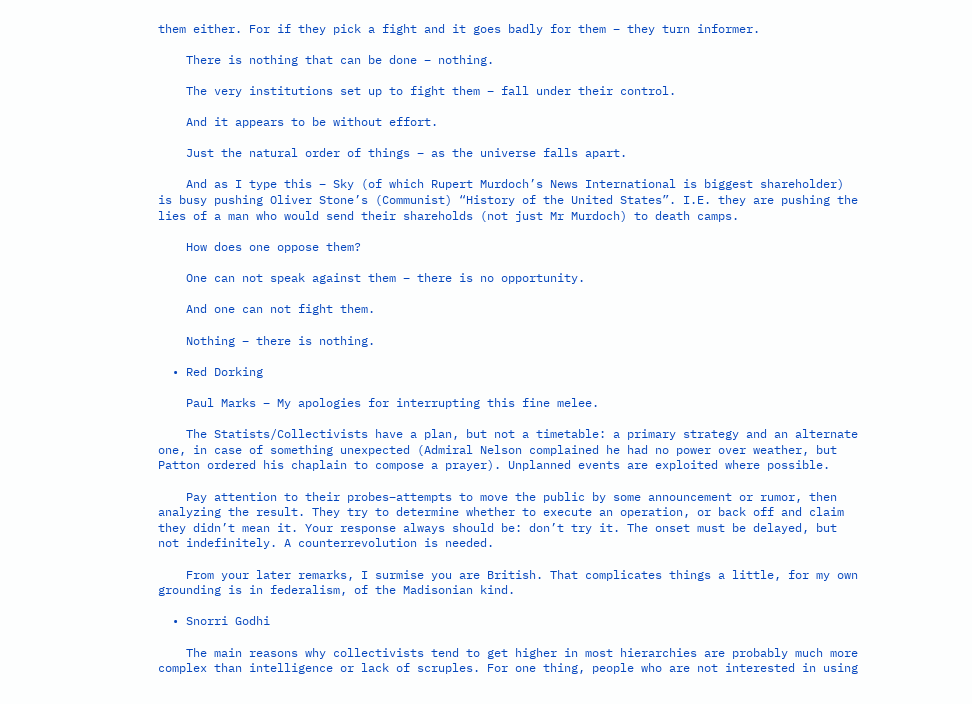them either. For if they pick a fight and it goes badly for them – they turn informer.

    There is nothing that can be done – nothing.

    The very institutions set up to fight them – fall under their control.

    And it appears to be without effort.

    Just the natural order of things – as the universe falls apart.

    And as I type this – Sky (of which Rupert Murdoch’s News International is biggest shareholder) is busy pushing Oliver Stone’s (Communist) “History of the United States”. I.E. they are pushing the lies of a man who would send their shareholds (not just Mr Murdoch) to death camps.

    How does one oppose them?

    One can not speak against them – there is no opportunity.

    And one can not fight them.

    Nothing – there is nothing.

  • Red Dorking

    Paul Marks – My apologies for interrupting this fine melee.

    The Statists/Collectivists have a plan, but not a timetable: a primary strategy and an alternate one, in case of something unexpected (Admiral Nelson complained he had no power over weather, but Patton ordered his chaplain to compose a prayer). Unplanned events are exploited where possible.

    Pay attention to their probes–attempts to move the public by some announcement or rumor, then analyzing the result. They try to determine whether to execute an operation, or back off and claim they didn’t mean it. Your response always should be: don’t try it. The onset must be delayed, but not indefinitely. A counterrevolution is needed.

    From your later remarks, I surmise you are British. That complicates things a little, for my own grounding is in federalism, of the Madisonian kind.

  • Snorri Godhi

    The main reasons why collectivists tend to get higher in most hierarchies are probably much more complex than intelligence or lack of scruples. For one thing, people who are not interested in using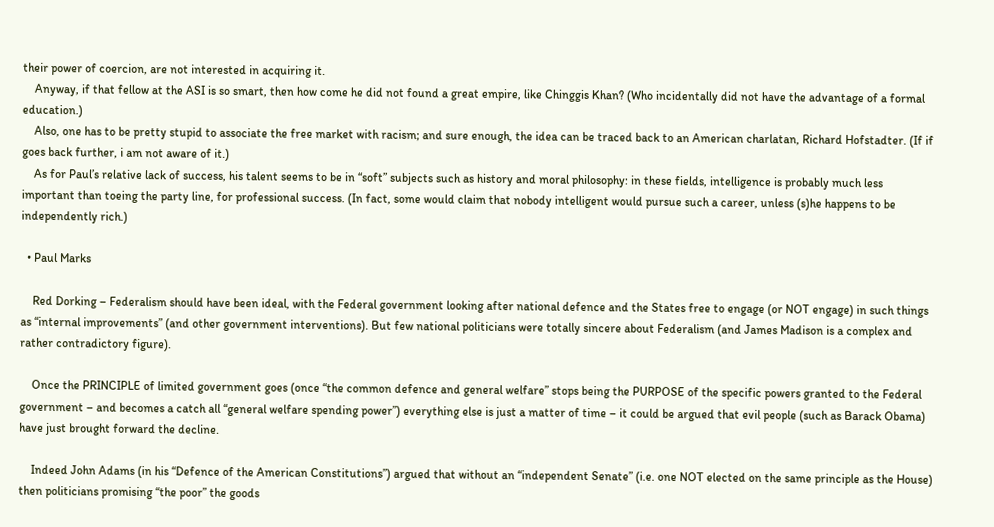their power of coercion, are not interested in acquiring it.
    Anyway, if that fellow at the ASI is so smart, then how come he did not found a great empire, like Chinggis Khan? (Who incidentally did not have the advantage of a formal education.)
    Also, one has to be pretty stupid to associate the free market with racism; and sure enough, the idea can be traced back to an American charlatan, Richard Hofstadter. (If if goes back further, i am not aware of it.)
    As for Paul’s relative lack of success, his talent seems to be in “soft” subjects such as history and moral philosophy: in these fields, intelligence is probably much less important than toeing the party line, for professional success. (In fact, some would claim that nobody intelligent would pursue such a career, unless (s)he happens to be independently rich.)

  • Paul Marks

    Red Dorking – Federalism should have been ideal, with the Federal government looking after national defence and the States free to engage (or NOT engage) in such things as “internal improvements” (and other government interventions). But few national politicians were totally sincere about Federalism (and James Madison is a complex and rather contradictory figure).

    Once the PRINCIPLE of limited government goes (once “the common defence and general welfare” stops being the PURPOSE of the specific powers granted to the Federal government – and becomes a catch all “general welfare spending power”) everything else is just a matter of time – it could be argued that evil people (such as Barack Obama) have just brought forward the decline.

    Indeed John Adams (in his “Defence of the American Constitutions”) argued that without an “independent Senate” (i.e. one NOT elected on the same principle as the House) then politicians promising “the poor” the goods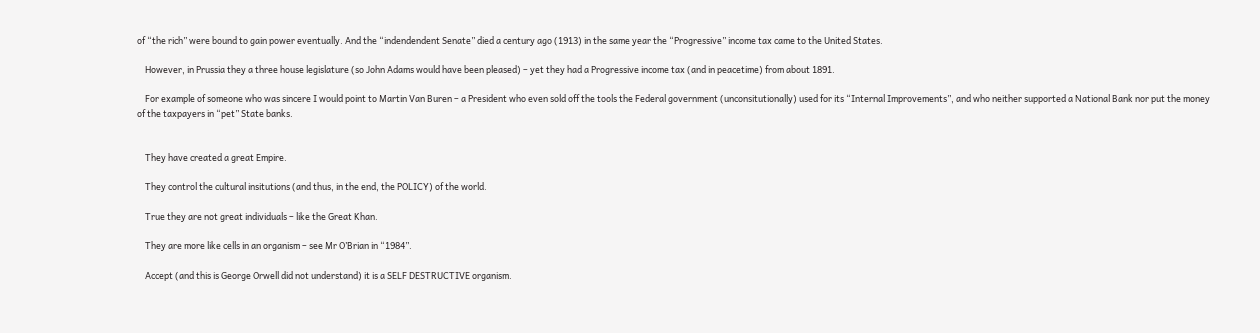of “the rich” were bound to gain power eventually. And the “indendendent Senate” died a century ago (1913) in the same year the “Progressive” income tax came to the United States.

    However, in Prussia they a three house legislature (so John Adams would have been pleased) – yet they had a Progressive income tax (and in peacetime) from about 1891.

    For example of someone who was sincere I would point to Martin Van Buren – a President who even sold off the tools the Federal government (unconsitutionally) used for its “Internal Improvements”, and who neither supported a National Bank nor put the money of the taxpayers in “pet” State banks.


    They have created a great Empire.

    They control the cultural insitutions (and thus, in the end, the POLICY) of the world.

    True they are not great individuals – like the Great Khan.

    They are more like cells in an organism – see Mr O’Brian in “1984”.

    Accept (and this is George Orwell did not understand) it is a SELF DESTRUCTIVE organism.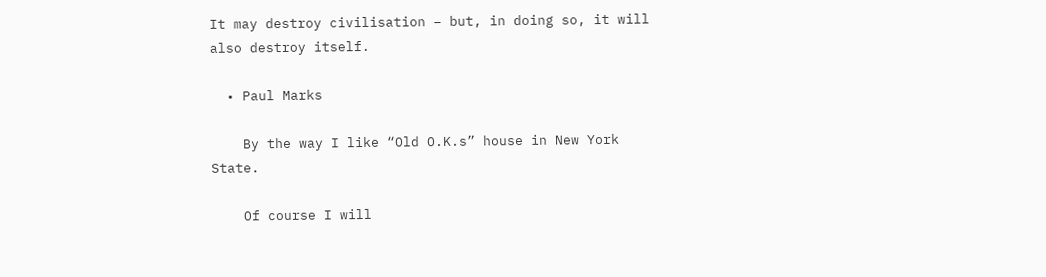It may destroy civilisation – but, in doing so, it will also destroy itself.

  • Paul Marks

    By the way I like “Old O.K.s” house in New York State.

    Of course I will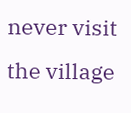never visit the village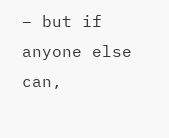– but if anyone else can,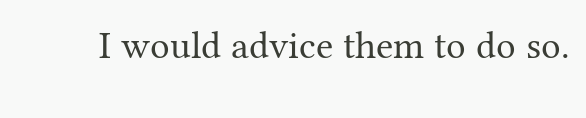I would advice them to do so.